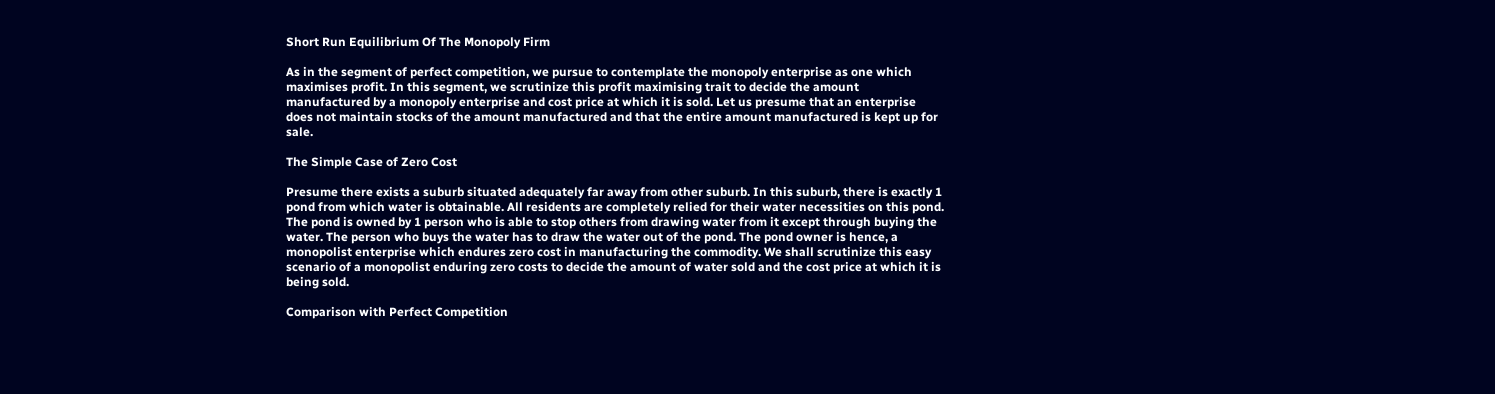Short Run Equilibrium Of The Monopoly Firm

As in the segment of perfect competition, we pursue to contemplate the monopoly enterprise as one which maximises profit. In this segment, we scrutinize this profit maximising trait to decide the amount manufactured by a monopoly enterprise and cost price at which it is sold. Let us presume that an enterprise does not maintain stocks of the amount manufactured and that the entire amount manufactured is kept up for sale.

The Simple Case of Zero Cost

Presume there exists a suburb situated adequately far away from other suburb. In this suburb, there is exactly 1 pond from which water is obtainable. All residents are completely relied for their water necessities on this pond. The pond is owned by 1 person who is able to stop others from drawing water from it except through buying the water. The person who buys the water has to draw the water out of the pond. The pond owner is hence, a monopolist enterprise which endures zero cost in manufacturing the commodity. We shall scrutinize this easy scenario of a monopolist enduring zero costs to decide the amount of water sold and the cost price at which it is being sold.

Comparison with Perfect Competition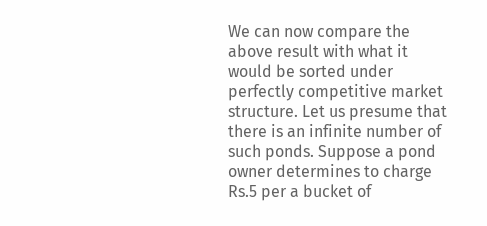We can now compare the above result with what it would be sorted under perfectly competitive market structure. Let us presume that there is an infinite number of such ponds. Suppose a pond owner determines to charge Rs.5 per a bucket of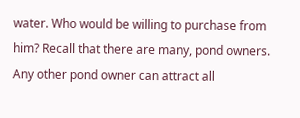water. Who would be willing to purchase from him? Recall that there are many, pond owners. Any other pond owner can attract all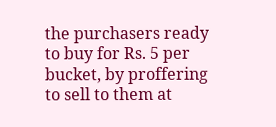the purchasers ready to buy for Rs. 5 per bucket, by proffering to sell to them at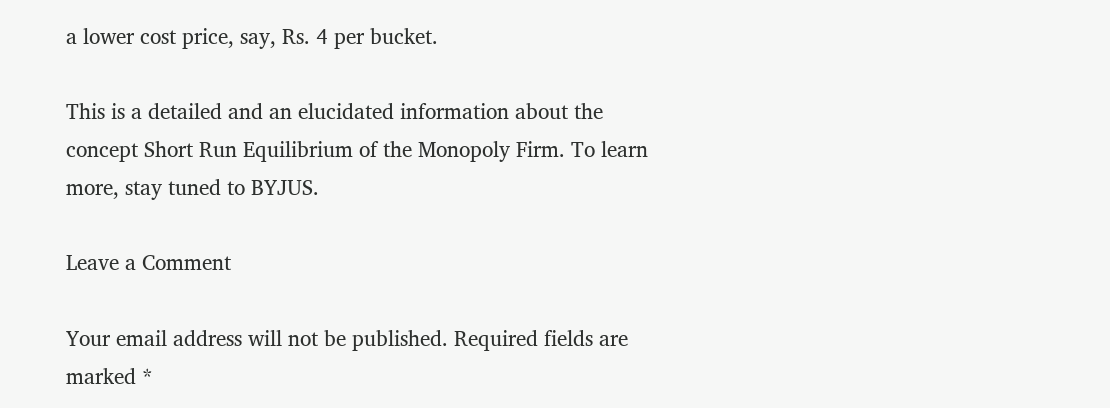a lower cost price, say, Rs. 4 per bucket.

This is a detailed and an elucidated information about the concept Short Run Equilibrium of the Monopoly Firm. To learn more, stay tuned to BYJUS.

Leave a Comment

Your email address will not be published. Required fields are marked *